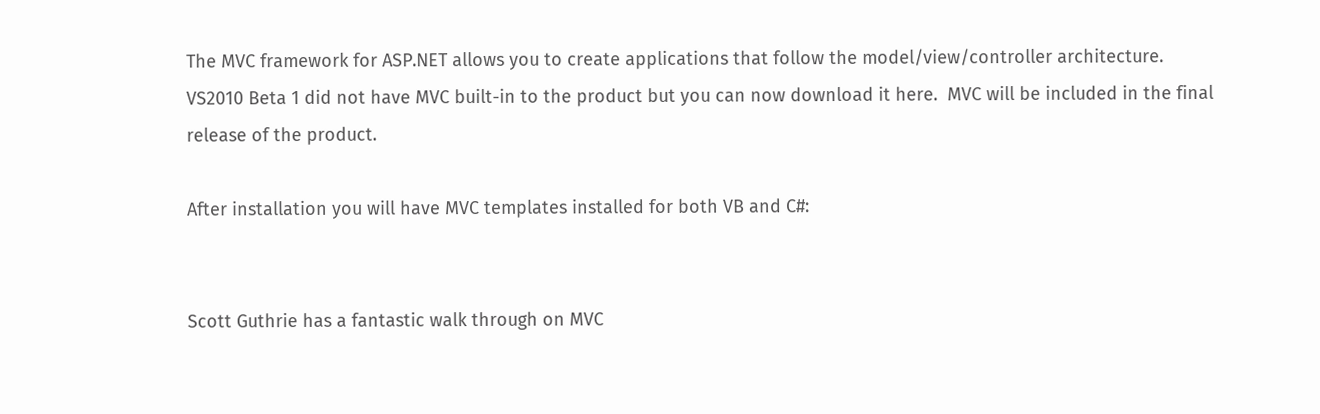The MVC framework for ASP.NET allows you to create applications that follow the model/view/controller architecture.  VS2010 Beta 1 did not have MVC built-in to the product but you can now download it here.  MVC will be included in the final release of the product.

After installation you will have MVC templates installed for both VB and C#:


Scott Guthrie has a fantastic walk through on MVC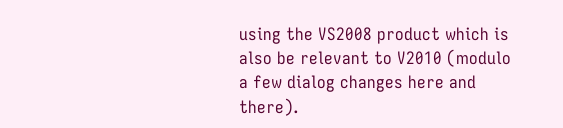using the VS2008 product which is also be relevant to V2010 (modulo a few dialog changes here and there).